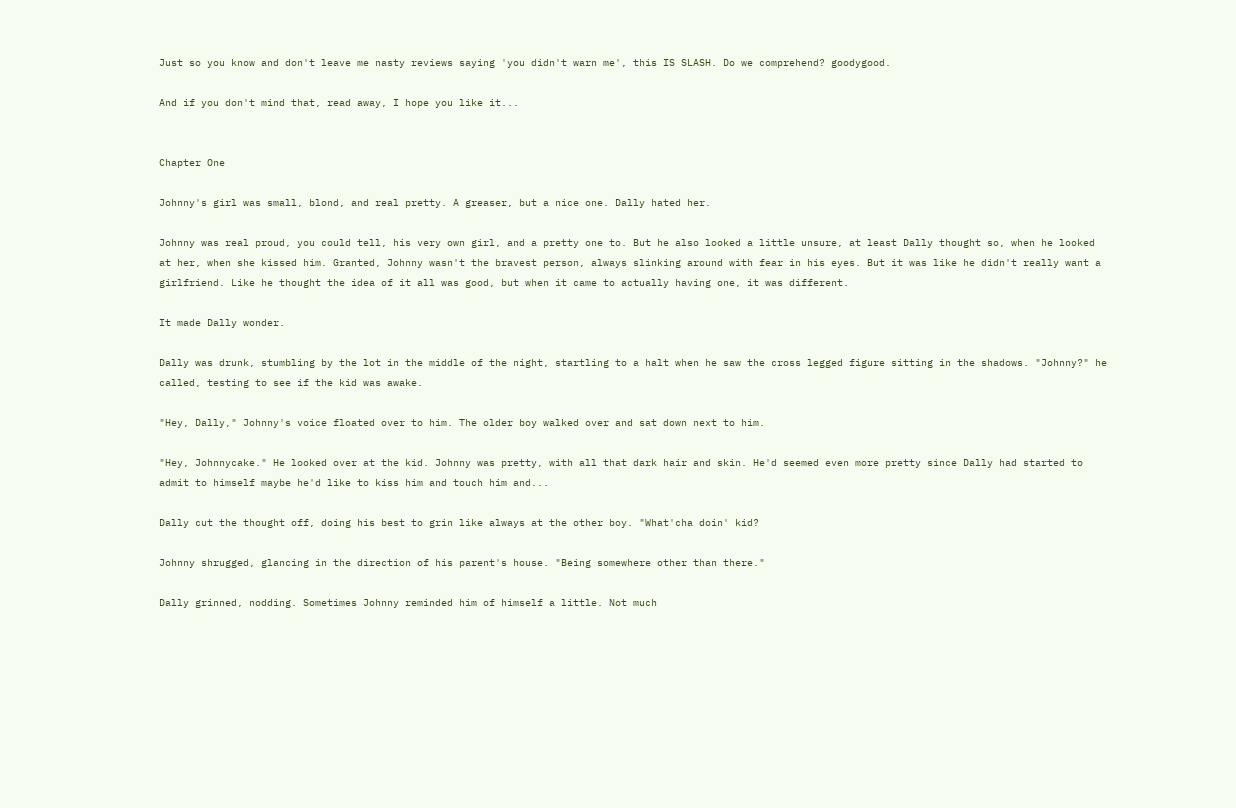Just so you know and don't leave me nasty reviews saying 'you didn't warn me', this IS SLASH. Do we comprehend? goodygood.

And if you don't mind that, read away, I hope you like it...


Chapter One

Johnny's girl was small, blond, and real pretty. A greaser, but a nice one. Dally hated her.

Johnny was real proud, you could tell, his very own girl, and a pretty one to. But he also looked a little unsure, at least Dally thought so, when he looked at her, when she kissed him. Granted, Johnny wasn't the bravest person, always slinking around with fear in his eyes. But it was like he didn't really want a girlfriend. Like he thought the idea of it all was good, but when it came to actually having one, it was different.

It made Dally wonder.

Dally was drunk, stumbling by the lot in the middle of the night, startling to a halt when he saw the cross legged figure sitting in the shadows. "Johnny?" he called, testing to see if the kid was awake.

"Hey, Dally," Johnny's voice floated over to him. The older boy walked over and sat down next to him.

"Hey, Johnnycake." He looked over at the kid. Johnny was pretty, with all that dark hair and skin. He'd seemed even more pretty since Dally had started to admit to himself maybe he'd like to kiss him and touch him and...

Dally cut the thought off, doing his best to grin like always at the other boy. "What'cha doin' kid?

Johnny shrugged, glancing in the direction of his parent's house. "Being somewhere other than there."

Dally grinned, nodding. Sometimes Johnny reminded him of himself a little. Not much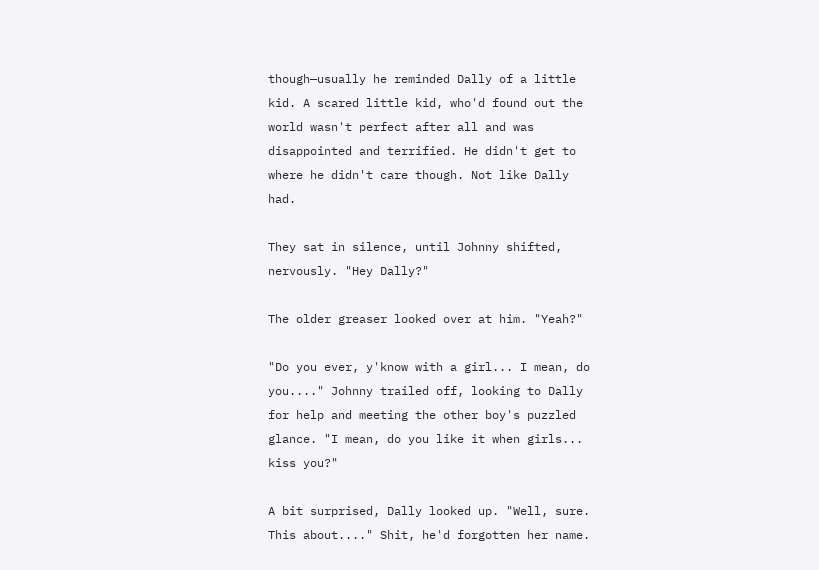though—usually he reminded Dally of a little kid. A scared little kid, who'd found out the world wasn't perfect after all and was disappointed and terrified. He didn't get to where he didn't care though. Not like Dally had.

They sat in silence, until Johnny shifted, nervously. "Hey Dally?"

The older greaser looked over at him. "Yeah?"

"Do you ever, y'know with a girl... I mean, do you...." Johnny trailed off, looking to Dally for help and meeting the other boy's puzzled glance. "I mean, do you like it when girls... kiss you?"

A bit surprised, Dally looked up. "Well, sure. This about...." Shit, he'd forgotten her name.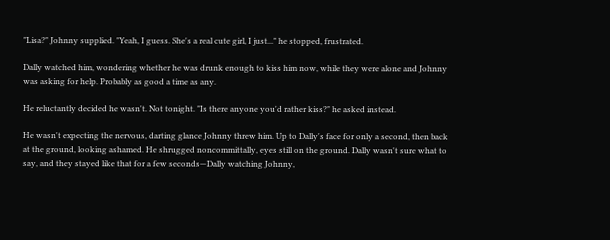"Lisa?" Johnny supplied. "Yeah, I guess. She's a real cute girl, I just..." he stopped, frustrated.

Dally watched him, wondering whether he was drunk enough to kiss him now, while they were alone and Johnny was asking for help. Probably as good a time as any.

He reluctantly decided he wasn't. Not tonight. "Is there anyone you'd rather kiss?" he asked instead.

He wasn't expecting the nervous, darting glance Johnny threw him. Up to Dally's face for only a second, then back at the ground, looking ashamed. He shrugged noncommittally, eyes still on the ground. Dally wasn't sure what to say, and they stayed like that for a few seconds—Dally watching Johnny,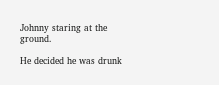Johnny staring at the ground.

He decided he was drunk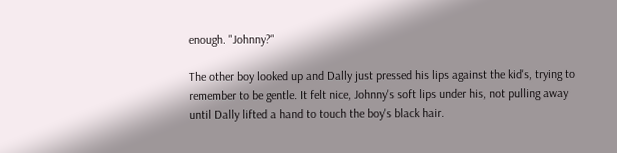enough. "Johnny?"

The other boy looked up and Dally just pressed his lips against the kid's, trying to remember to be gentle. It felt nice, Johnny's soft lips under his, not pulling away until Dally lifted a hand to touch the boy's black hair.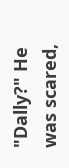"Dally?" He was scared,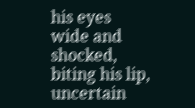his eyes wide and shocked, biting his lip, uncertain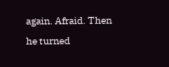again. Afraid. Then he turned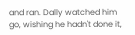and ran. Dally watched him go, wishing he hadn't done it,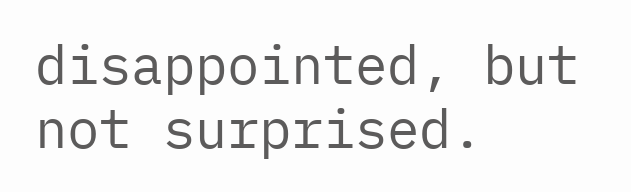disappointed, but not surprised.